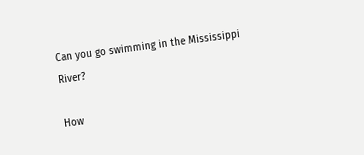Can you go swimming in the Mississippi River?

How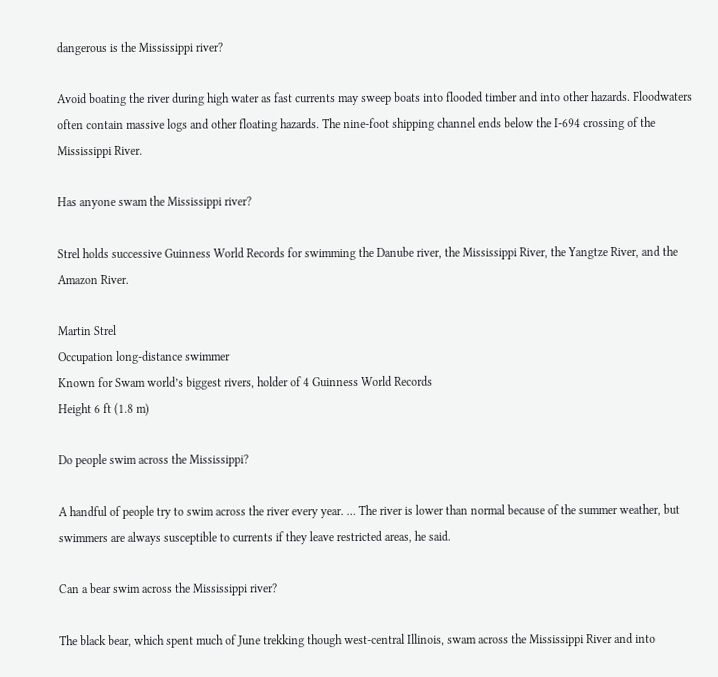dangerous is the Mississippi river?

Avoid boating the river during high water as fast currents may sweep boats into flooded timber and into other hazards. Floodwaters often contain massive logs and other floating hazards. The nine-foot shipping channel ends below the I-694 crossing of the Mississippi River.

Has anyone swam the Mississippi river?

Strel holds successive Guinness World Records for swimming the Danube river, the Mississippi River, the Yangtze River, and the Amazon River.

Martin Strel
Occupation long-distance swimmer
Known for Swam world’s biggest rivers, holder of 4 Guinness World Records
Height 6 ft (1.8 m)

Do people swim across the Mississippi?

A handful of people try to swim across the river every year. … The river is lower than normal because of the summer weather, but swimmers are always susceptible to currents if they leave restricted areas, he said.

Can a bear swim across the Mississippi river?

The black bear, which spent much of June trekking though west-central Illinois, swam across the Mississippi River and into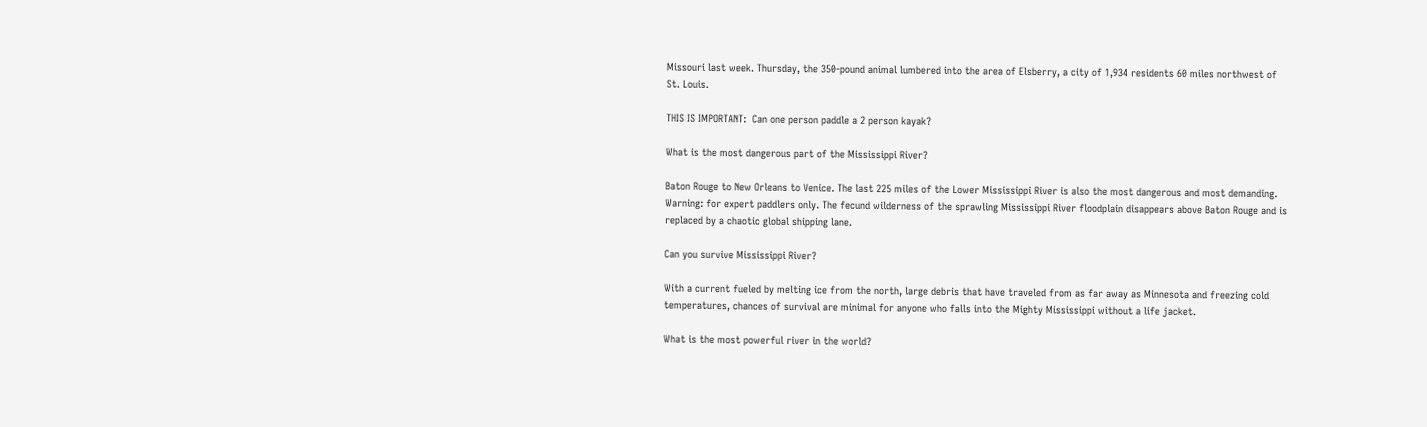Missouri last week. Thursday, the 350-pound animal lumbered into the area of Elsberry, a city of 1,934 residents 60 miles northwest of St. Louis.

THIS IS IMPORTANT:  Can one person paddle a 2 person kayak?

What is the most dangerous part of the Mississippi River?

Baton Rouge to New Orleans to Venice. The last 225 miles of the Lower Mississippi River is also the most dangerous and most demanding. Warning: for expert paddlers only. The fecund wilderness of the sprawling Mississippi River floodplain disappears above Baton Rouge and is replaced by a chaotic global shipping lane.

Can you survive Mississippi River?

With a current fueled by melting ice from the north, large debris that have traveled from as far away as Minnesota and freezing cold temperatures, chances of survival are minimal for anyone who falls into the Mighty Mississippi without a life jacket.

What is the most powerful river in the world?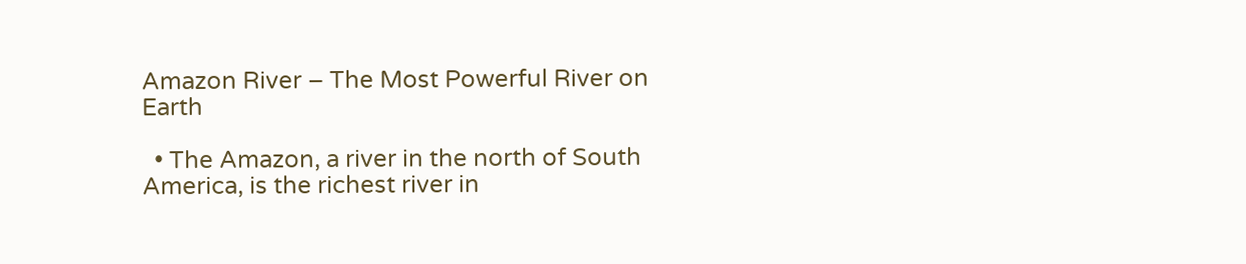Amazon River – The Most Powerful River on Earth

  • The Amazon, a river in the north of South America, is the richest river in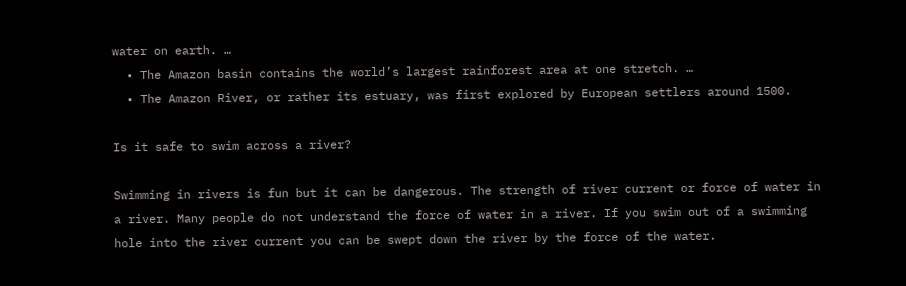water on earth. …
  • The Amazon basin contains the world’s largest rainforest area at one stretch. …
  • The Amazon River, or rather its estuary, was first explored by European settlers around 1500.

Is it safe to swim across a river?

Swimming in rivers is fun but it can be dangerous. The strength of river current or force of water in a river. Many people do not understand the force of water in a river. If you swim out of a swimming hole into the river current you can be swept down the river by the force of the water.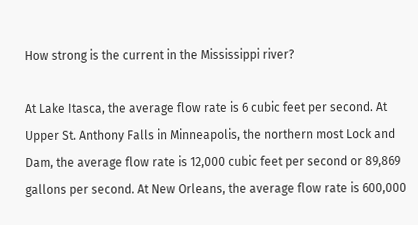How strong is the current in the Mississippi river?

At Lake Itasca, the average flow rate is 6 cubic feet per second. At Upper St. Anthony Falls in Minneapolis, the northern most Lock and Dam, the average flow rate is 12,000 cubic feet per second or 89,869 gallons per second. At New Orleans, the average flow rate is 600,000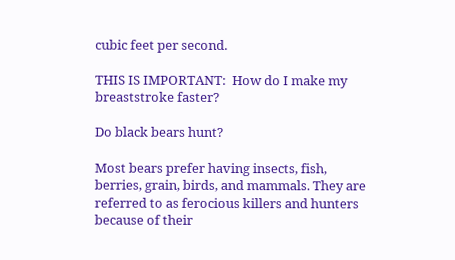cubic feet per second.

THIS IS IMPORTANT:  How do I make my breaststroke faster?

Do black bears hunt?

Most bears prefer having insects, fish, berries, grain, birds, and mammals. They are referred to as ferocious killers and hunters because of their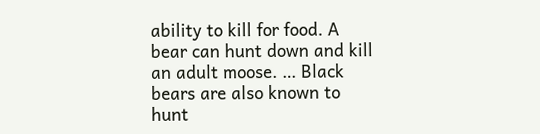ability to kill for food. A bear can hunt down and kill an adult moose. … Black bears are also known to hunt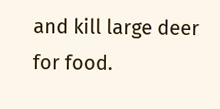and kill large deer for food.